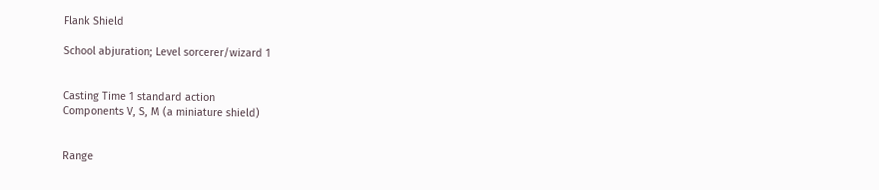Flank Shield

School abjuration; Level sorcerer/wizard 1


Casting Time 1 standard action
Components V, S, M (a miniature shield)


Range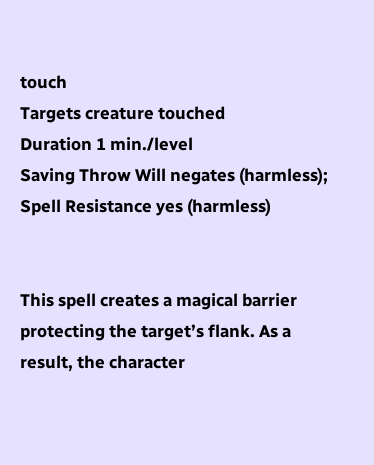touch
Targets creature touched
Duration 1 min./level
Saving Throw Will negates (harmless); Spell Resistance yes (harmless)


This spell creates a magical barrier protecting the target’s flank. As a result, the character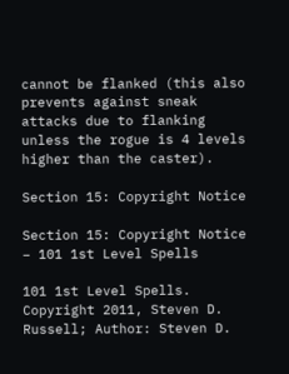cannot be flanked (this also prevents against sneak attacks due to flanking unless the rogue is 4 levels higher than the caster).

Section 15: Copyright Notice

Section 15: Copyright Notice – 101 1st Level Spells

101 1st Level Spells. Copyright 2011, Steven D. Russell; Author: Steven D.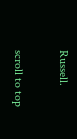Russell.

scroll to top